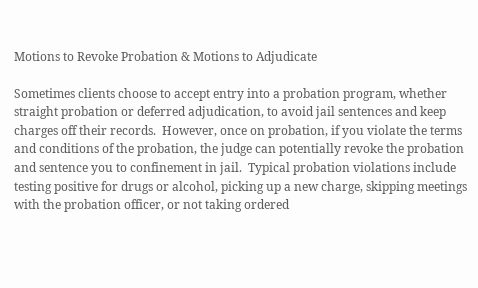Motions to Revoke Probation & Motions to Adjudicate

Sometimes clients choose to accept entry into a probation program, whether straight probation or deferred adjudication, to avoid jail sentences and keep charges off their records.  However, once on probation, if you violate the terms and conditions of the probation, the judge can potentially revoke the probation and sentence you to confinement in jail.  Typical probation violations include testing positive for drugs or alcohol, picking up a new charge, skipping meetings with the probation officer, or not taking ordered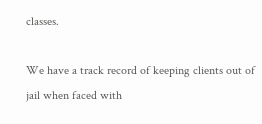classes.

We have a track record of keeping clients out of jail when faced with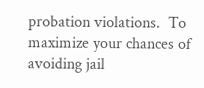probation violations.  To maximize your chances of avoiding jail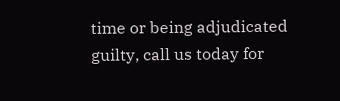time or being adjudicated guilty, call us today for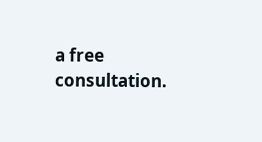a free consultation.